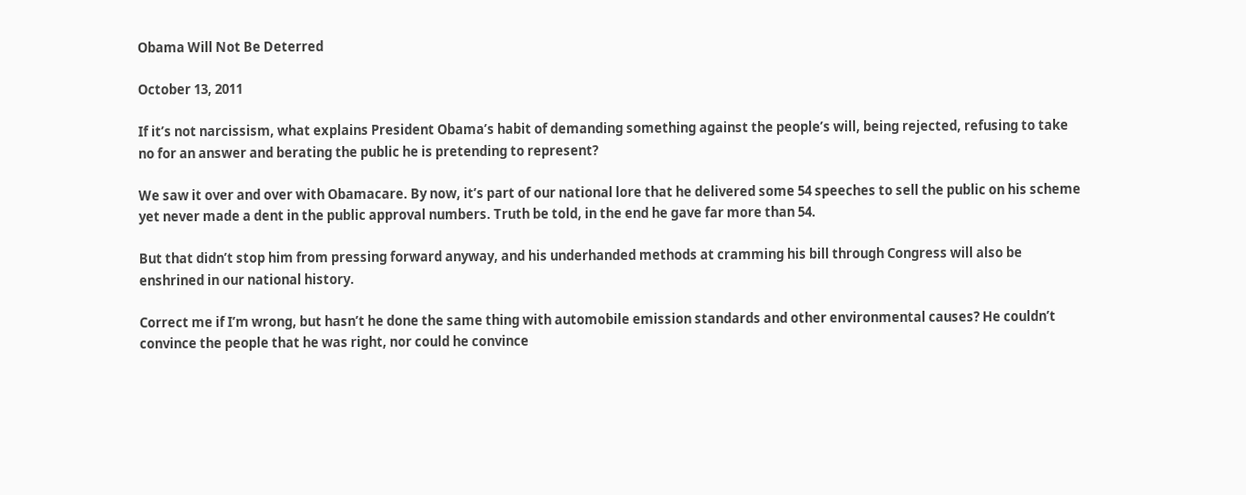Obama Will Not Be Deterred

October 13, 2011

If it’s not narcissism, what explains President Obama’s habit of demanding something against the people’s will, being rejected, refusing to take no for an answer and berating the public he is pretending to represent?

We saw it over and over with Obamacare. By now, it’s part of our national lore that he delivered some 54 speeches to sell the public on his scheme yet never made a dent in the public approval numbers. Truth be told, in the end he gave far more than 54.

But that didn’t stop him from pressing forward anyway, and his underhanded methods at cramming his bill through Congress will also be enshrined in our national history.

Correct me if I’m wrong, but hasn’t he done the same thing with automobile emission standards and other environmental causes? He couldn’t convince the people that he was right, nor could he convince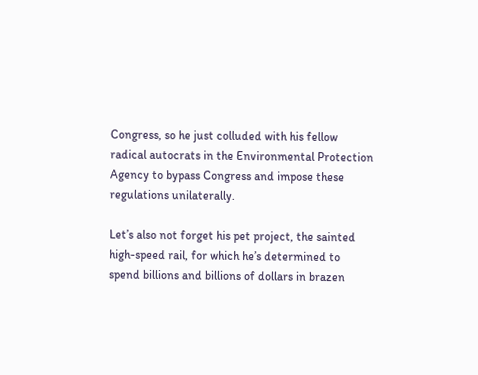Congress, so he just colluded with his fellow radical autocrats in the Environmental Protection Agency to bypass Congress and impose these regulations unilaterally.

Let’s also not forget his pet project, the sainted high-speed rail, for which he’s determined to spend billions and billions of dollars in brazen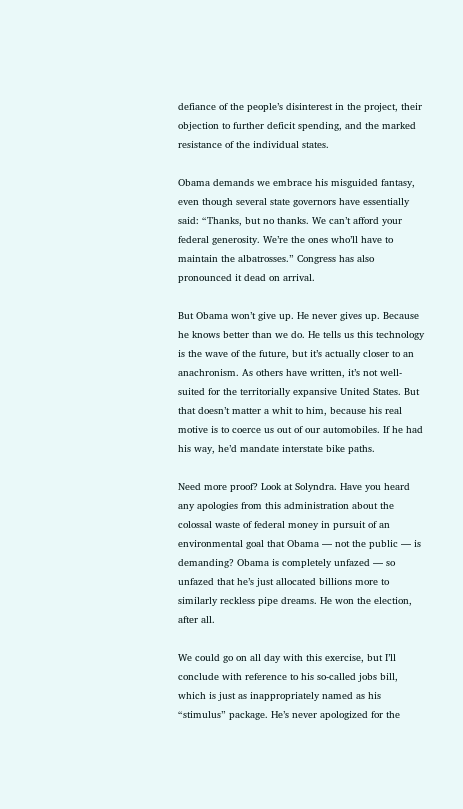defiance of the people’s disinterest in the project, their objection to further deficit spending, and the marked resistance of the individual states.

Obama demands we embrace his misguided fantasy, even though several state governors have essentially said: “Thanks, but no thanks. We can’t afford your federal generosity. We’re the ones who’ll have to maintain the albatrosses.” Congress has also pronounced it dead on arrival.

But Obama won’t give up. He never gives up. Because he knows better than we do. He tells us this technology is the wave of the future, but it’s actually closer to an anachronism. As others have written, it’s not well-suited for the territorially expansive United States. But that doesn’t matter a whit to him, because his real motive is to coerce us out of our automobiles. If he had his way, he’d mandate interstate bike paths.

Need more proof? Look at Solyndra. Have you heard any apologies from this administration about the colossal waste of federal money in pursuit of an environmental goal that Obama — not the public — is demanding? Obama is completely unfazed — so unfazed that he’s just allocated billions more to similarly reckless pipe dreams. He won the election, after all.

We could go on all day with this exercise, but I’ll conclude with reference to his so-called jobs bill, which is just as inappropriately named as his “stimulus” package. He’s never apologized for the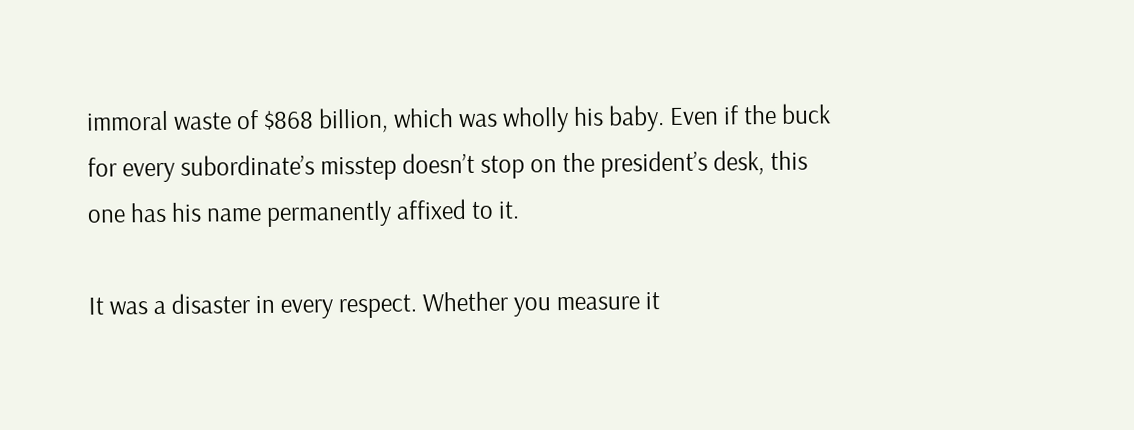immoral waste of $868 billion, which was wholly his baby. Even if the buck for every subordinate’s misstep doesn’t stop on the president’s desk, this one has his name permanently affixed to it.

It was a disaster in every respect. Whether you measure it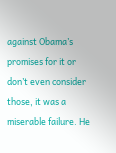against Obama’s promises for it or don’t even consider those, it was a miserable failure. He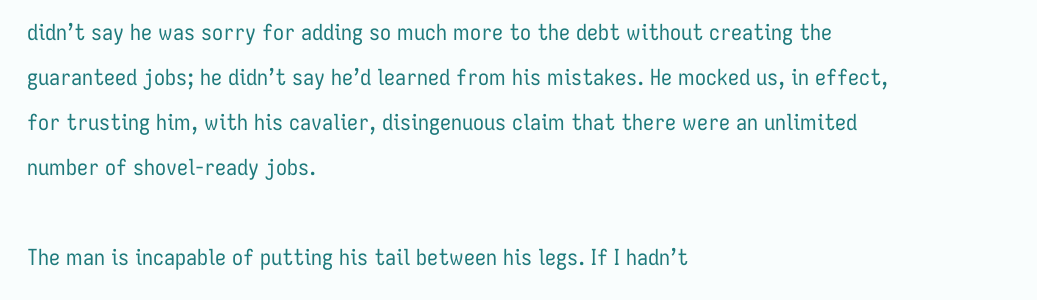didn’t say he was sorry for adding so much more to the debt without creating the guaranteed jobs; he didn’t say he’d learned from his mistakes. He mocked us, in effect, for trusting him, with his cavalier, disingenuous claim that there were an unlimited number of shovel-ready jobs.

The man is incapable of putting his tail between his legs. If I hadn’t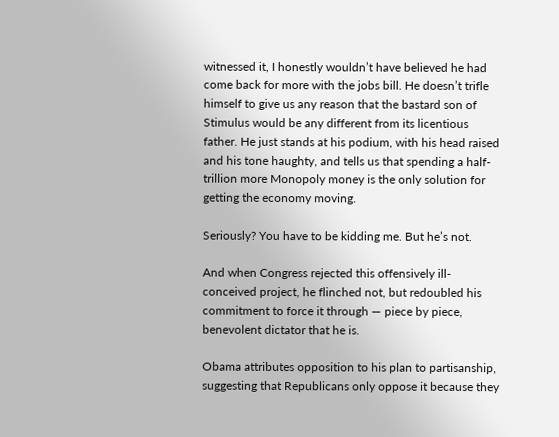witnessed it, I honestly wouldn’t have believed he had come back for more with the jobs bill. He doesn’t trifle himself to give us any reason that the bastard son of Stimulus would be any different from its licentious father. He just stands at his podium, with his head raised and his tone haughty, and tells us that spending a half-trillion more Monopoly money is the only solution for getting the economy moving.

Seriously? You have to be kidding me. But he’s not.

And when Congress rejected this offensively ill-conceived project, he flinched not, but redoubled his commitment to force it through — piece by piece, benevolent dictator that he is.

Obama attributes opposition to his plan to partisanship, suggesting that Republicans only oppose it because they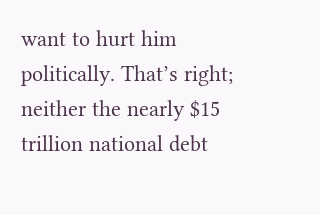want to hurt him politically. That’s right; neither the nearly $15 trillion national debt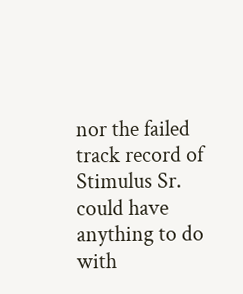nor the failed track record of Stimulus Sr. could have anything to do with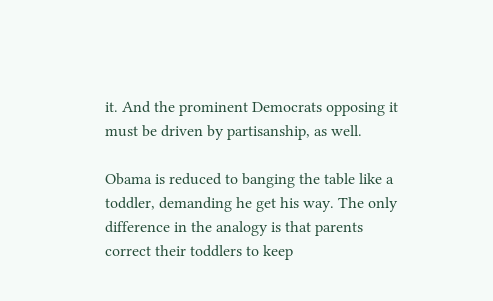it. And the prominent Democrats opposing it must be driven by partisanship, as well.

Obama is reduced to banging the table like a toddler, demanding he get his way. The only difference in the analogy is that parents correct their toddlers to keep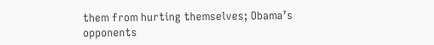them from hurting themselves; Obama’s opponents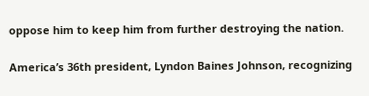oppose him to keep him from further destroying the nation.

America’s 36th president, Lyndon Baines Johnson, recognizing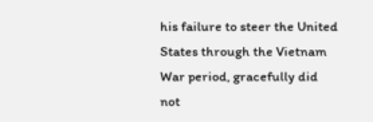his failure to steer the United States through the Vietnam War period, gracefully did not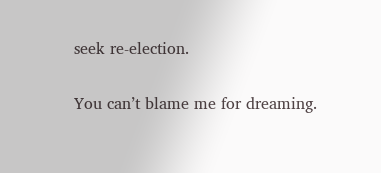seek re-election.

You can’t blame me for dreaming.